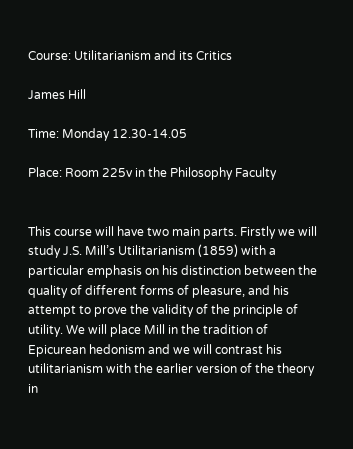Course: Utilitarianism and its Critics

James Hill

Time: Monday 12.30-14.05

Place: Room 225v in the Philosophy Faculty


This course will have two main parts. Firstly we will study J.S. Mill’s Utilitarianism (1859) with a particular emphasis on his distinction between the quality of different forms of pleasure, and his attempt to prove the validity of the principle of utility. We will place Mill in the tradition of Epicurean hedonism and we will contrast his utilitarianism with the earlier version of the theory in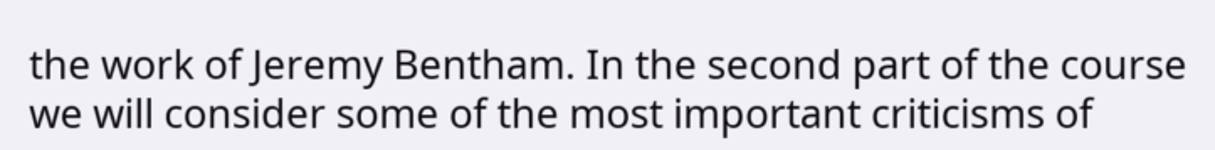the work of Jeremy Bentham. In the second part of the course we will consider some of the most important criticisms of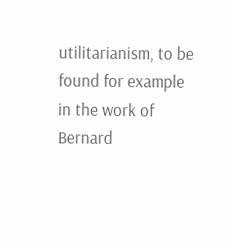utilitarianism, to be found for example in the work of Bernard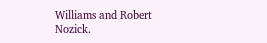Williams and Robert Nozick.